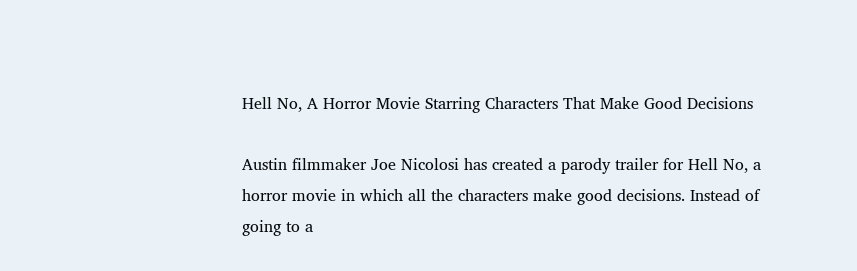Hell No, A Horror Movie Starring Characters That Make Good Decisions

Austin filmmaker Joe Nicolosi has created a parody trailer for Hell No, a horror movie in which all the characters make good decisions. Instead of going to a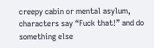creepy cabin or mental asylum, characters say “Fuck that!” and do something else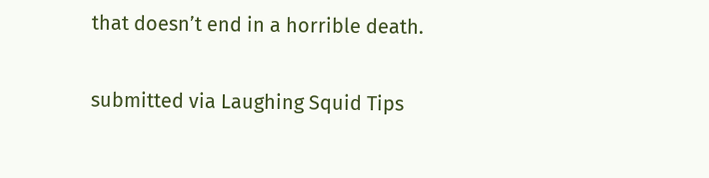that doesn’t end in a horrible death.

submitted via Laughing Squid Tips